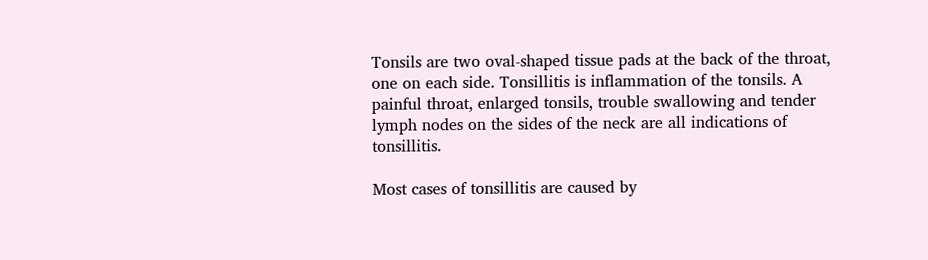Tonsils are two oval-shaped tissue pads at the back of the throat, one on each side. Tonsillitis is inflammation of the tonsils. A painful throat, enlarged tonsils, trouble swallowing and tender lymph nodes on the sides of the neck are all indications of tonsillitis.

Most cases of tonsillitis are caused by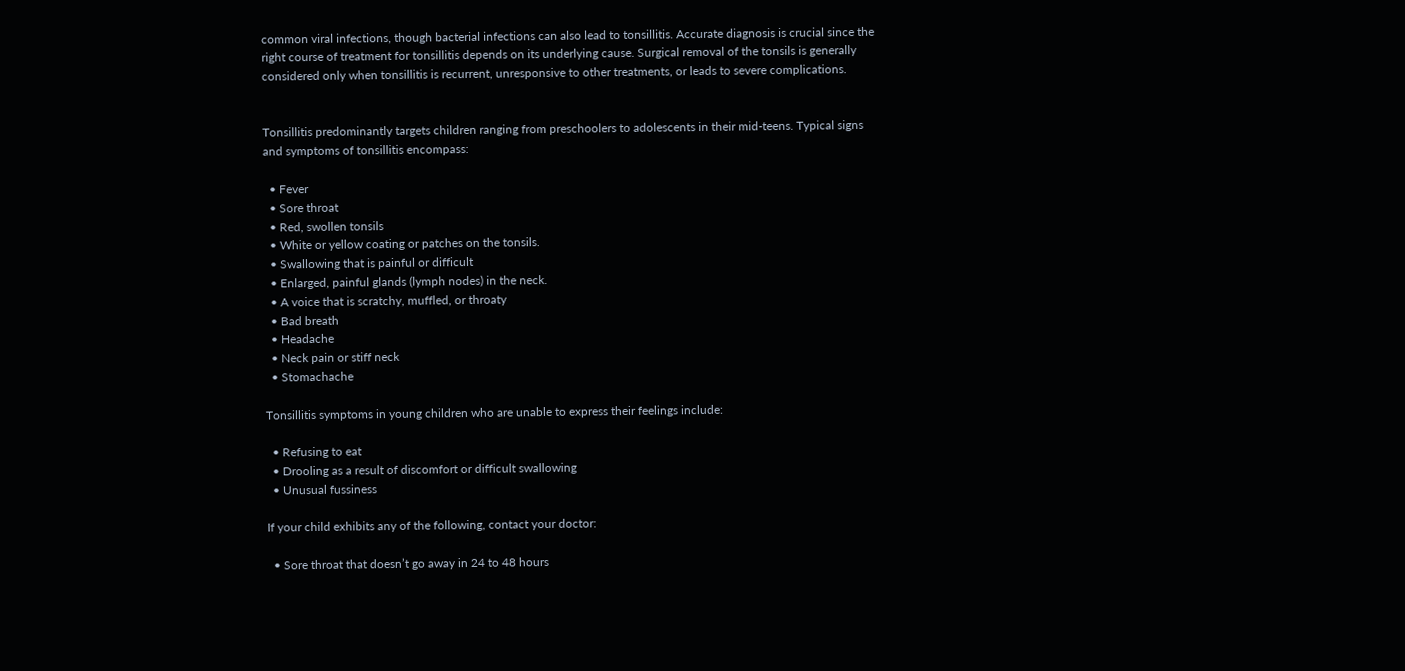common viral infections, though bacterial infections can also lead to tonsillitis. Accurate diagnosis is crucial since the right course of treatment for tonsillitis depends on its underlying cause. Surgical removal of the tonsils is generally considered only when tonsillitis is recurrent, unresponsive to other treatments, or leads to severe complications.


Tonsillitis predominantly targets children ranging from preschoolers to adolescents in their mid-teens. Typical signs and symptoms of tonsillitis encompass:

  • Fever
  • Sore throat
  • Red, swollen tonsils
  • White or yellow coating or patches on the tonsils.
  • Swallowing that is painful or difficult
  • Enlarged, painful glands (lymph nodes) in the neck.
  • A voice that is scratchy, muffled, or throaty
  • Bad breath
  • Headache
  • Neck pain or stiff neck
  • Stomachache

Tonsillitis symptoms in young children who are unable to express their feelings include:

  • Refusing to eat
  • Drooling as a result of discomfort or difficult swallowing
  • Unusual fussiness

If your child exhibits any of the following, contact your doctor:

  • Sore throat that doesn’t go away in 24 to 48 hours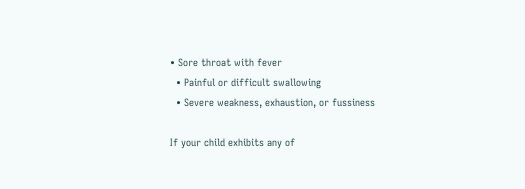• Sore throat with fever
  • Painful or difficult swallowing
  • Severe weakness, exhaustion, or fussiness

If your child exhibits any of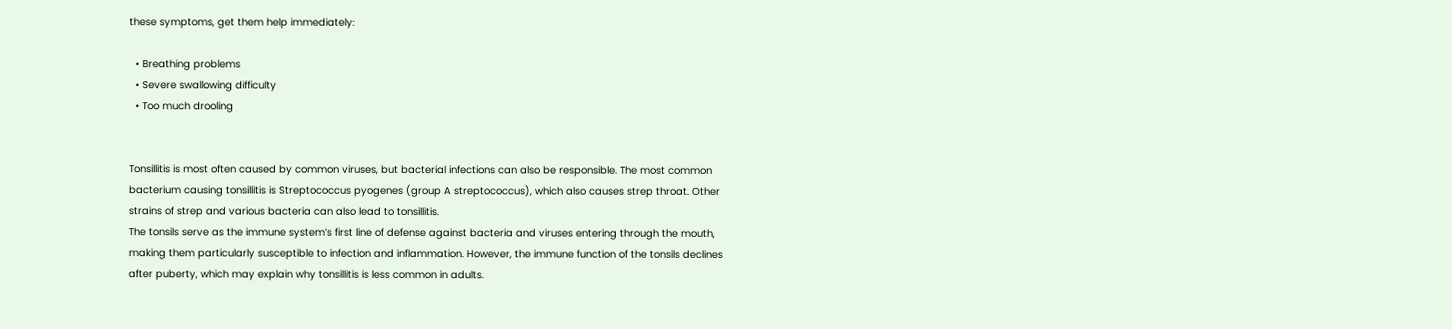these symptoms, get them help immediately:

  • Breathing problems
  • Severe swallowing difficulty
  • Too much drooling


Tonsillitis is most often caused by common viruses, but bacterial infections can also be responsible. The most common bacterium causing tonsillitis is Streptococcus pyogenes (group A streptococcus), which also causes strep throat. Other strains of strep and various bacteria can also lead to tonsillitis.
The tonsils serve as the immune system’s first line of defense against bacteria and viruses entering through the mouth, making them particularly susceptible to infection and inflammation. However, the immune function of the tonsils declines after puberty, which may explain why tonsillitis is less common in adults.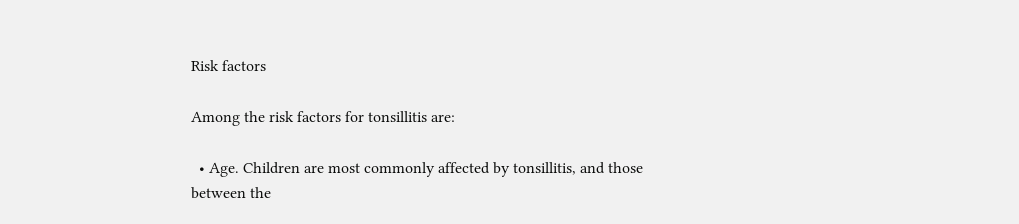Risk factors

Among the risk factors for tonsillitis are:

  • Age. Children are most commonly affected by tonsillitis, and those between the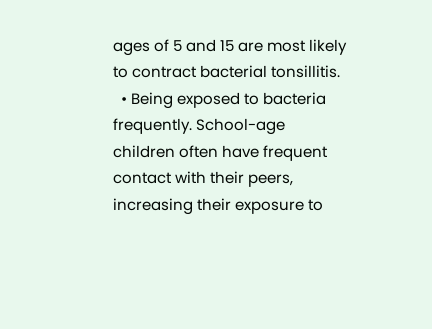ages of 5 and 15 are most likely to contract bacterial tonsillitis.
  • Being exposed to bacteria frequently. School-age children often have frequent contact with their peers, increasing their exposure to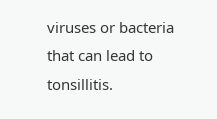viruses or bacteria that can lead to tonsillitis.